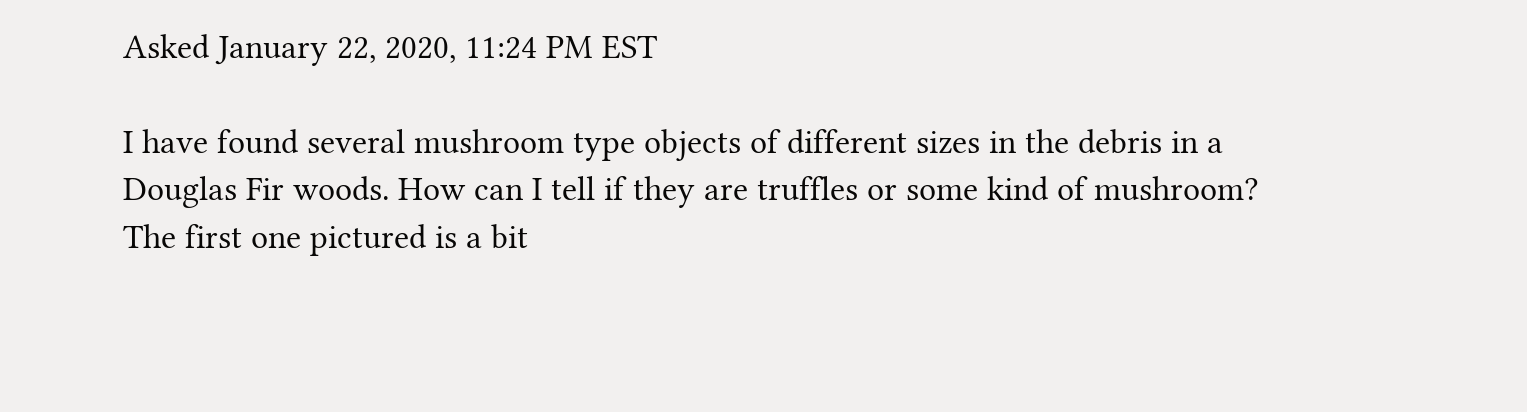Asked January 22, 2020, 11:24 PM EST

I have found several mushroom type objects of different sizes in the debris in a Douglas Fir woods. How can I tell if they are truffles or some kind of mushroom? The first one pictured is a bit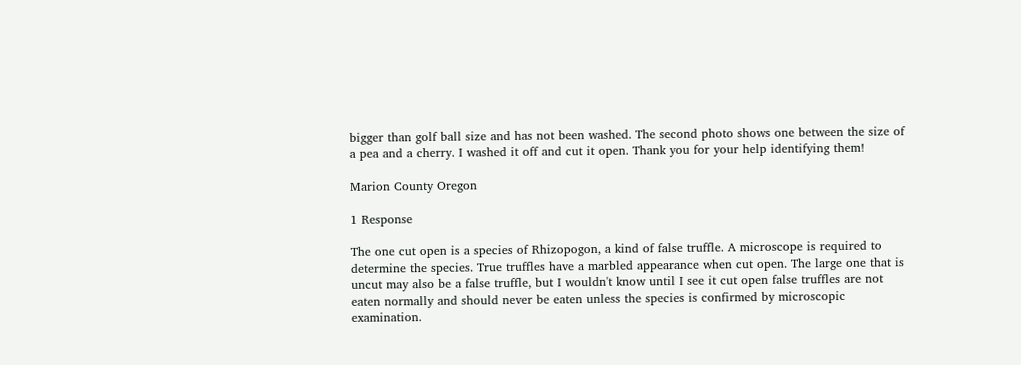bigger than golf ball size and has not been washed. The second photo shows one between the size of a pea and a cherry. I washed it off and cut it open. Thank you for your help identifying them!

Marion County Oregon

1 Response

The one cut open is a species of Rhizopogon, a kind of false truffle. A microscope is required to determine the species. True truffles have a marbled appearance when cut open. The large one that is uncut may also be a false truffle, but I wouldn't know until I see it cut open false truffles are not eaten normally and should never be eaten unless the species is confirmed by microscopic examination.